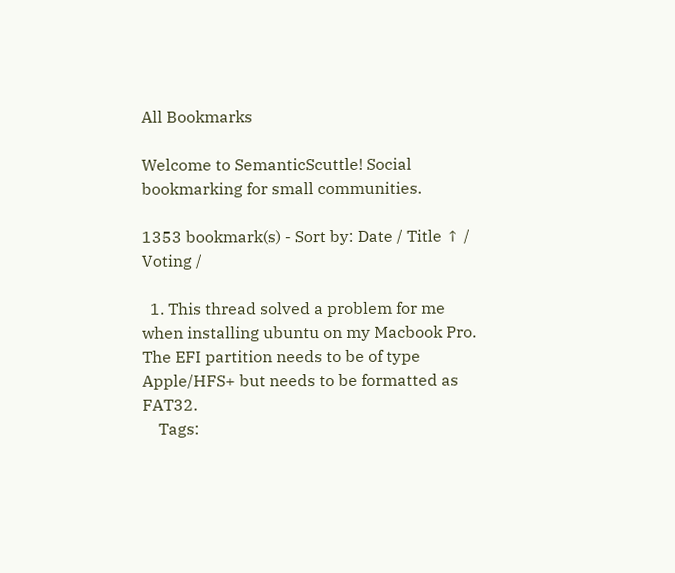All Bookmarks

Welcome to SemanticScuttle! Social bookmarking for small communities.

1353 bookmark(s) - Sort by: Date / Title ↑ / Voting /

  1. This thread solved a problem for me when installing ubuntu on my Macbook Pro. The EFI partition needs to be of type Apple/HFS+ but needs to be formatted as FAT32.
    Tags: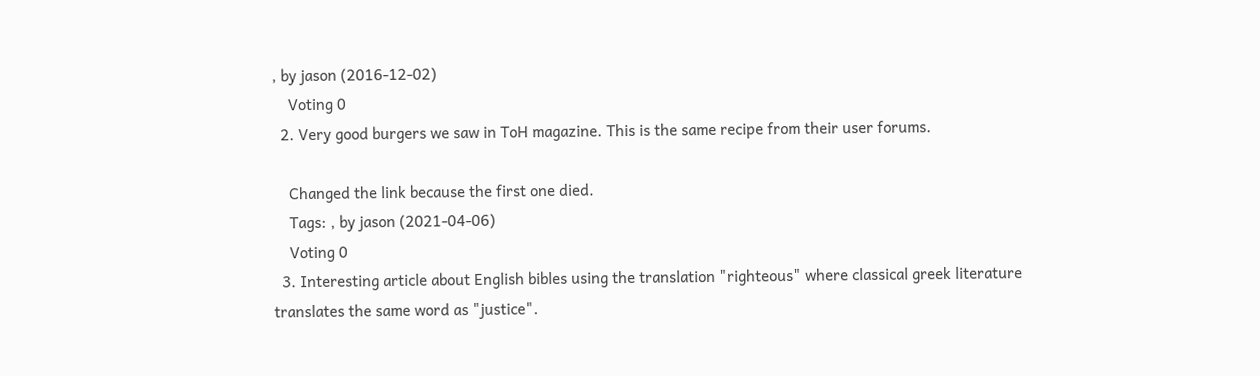, by jason (2016-12-02)
    Voting 0
  2. Very good burgers we saw in ToH magazine. This is the same recipe from their user forums.

    Changed the link because the first one died.
    Tags: , by jason (2021-04-06)
    Voting 0
  3. Interesting article about English bibles using the translation "righteous" where classical greek literature translates the same word as "justice".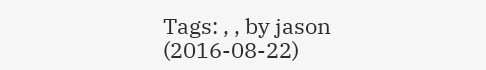Tags: , , by jason (2016-08-22)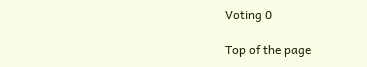Voting 0

Top of the page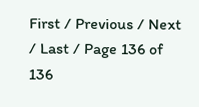First / Previous / Next / Last / Page 136 of 136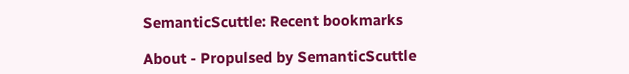SemanticScuttle: Recent bookmarks

About - Propulsed by SemanticScuttle